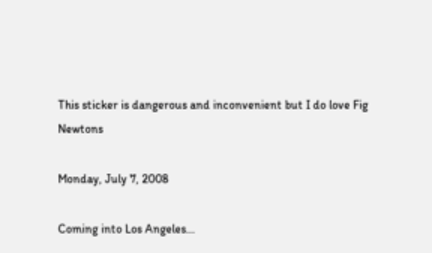This sticker is dangerous and inconvenient but I do love Fig Newtons

Monday, July 7, 2008

Coming into Los Angeles...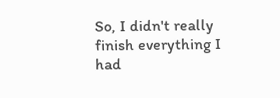So, I didn't really finish everything I had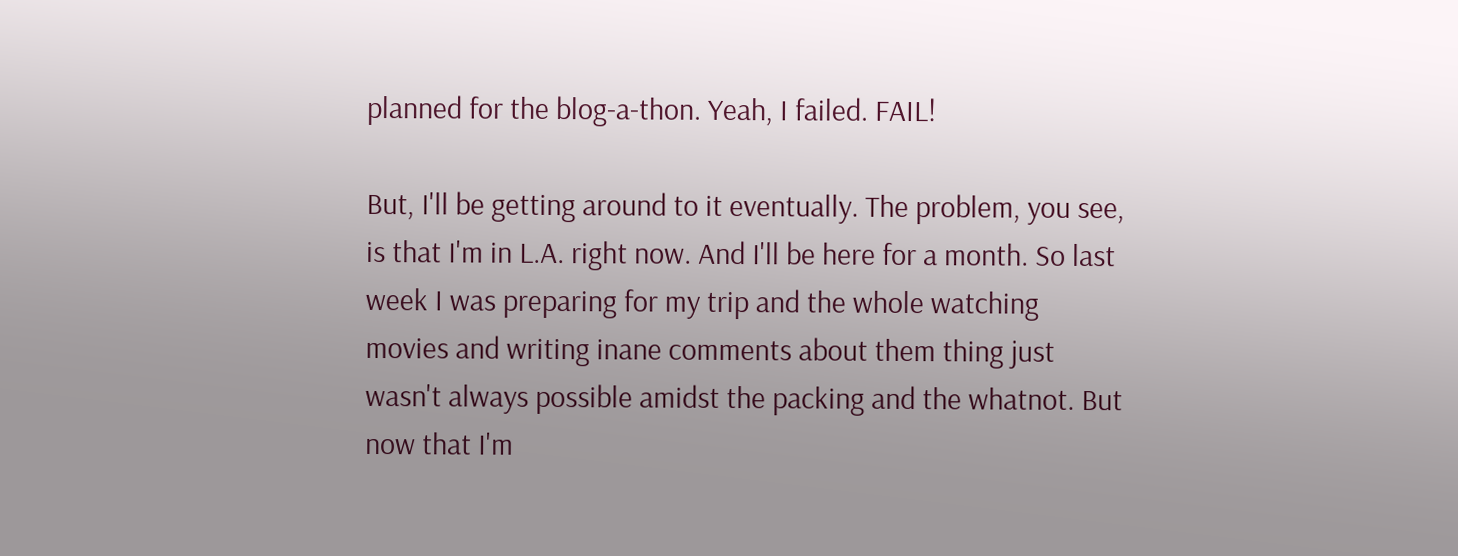planned for the blog-a-thon. Yeah, I failed. FAIL!

But, I'll be getting around to it eventually. The problem, you see, is that I'm in L.A. right now. And I'll be here for a month. So last week I was preparing for my trip and the whole watching movies and writing inane comments about them thing just wasn't always possible amidst the packing and the whatnot. But now that I'm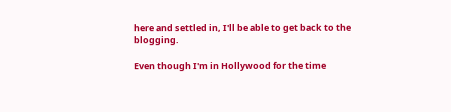here and settled in, I'll be able to get back to the blogging.

Even though I'm in Hollywood for the time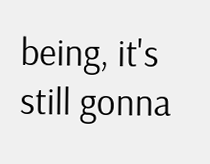being, it's still gonna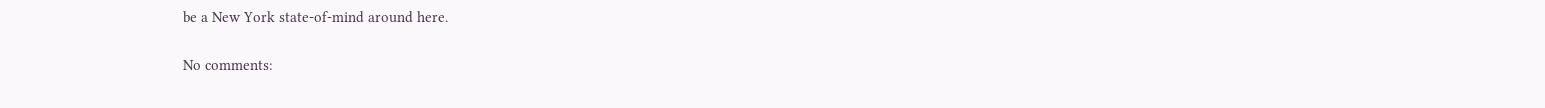be a New York state-of-mind around here.

No comments: